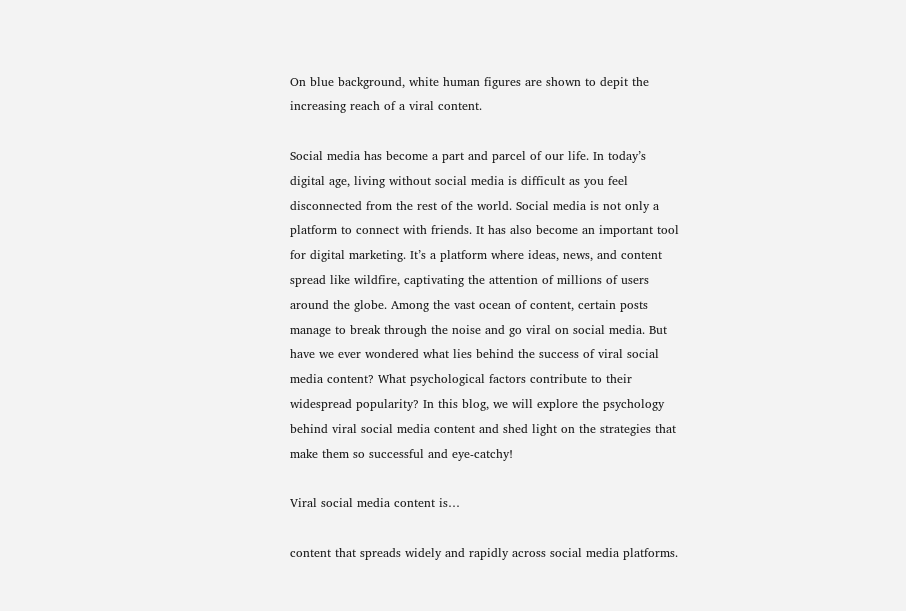On blue background, white human figures are shown to depit the increasing reach of a viral content.

Social media has become a part and parcel of our life. In today’s digital age, living without social media is difficult as you feel disconnected from the rest of the world. Social media is not only a platform to connect with friends. It has also become an important tool for digital marketing. It’s a platform where ideas, news, and content spread like wildfire, captivating the attention of millions of users around the globe. Among the vast ocean of content, certain posts manage to break through the noise and go viral on social media. But have we ever wondered what lies behind the success of viral social media content? What psychological factors contribute to their widespread popularity? In this blog, we will explore the psychology behind viral social media content and shed light on the strategies that make them so successful and eye-catchy!

Viral social media content is…

content that spreads widely and rapidly across social media platforms.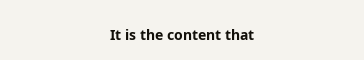It is the content that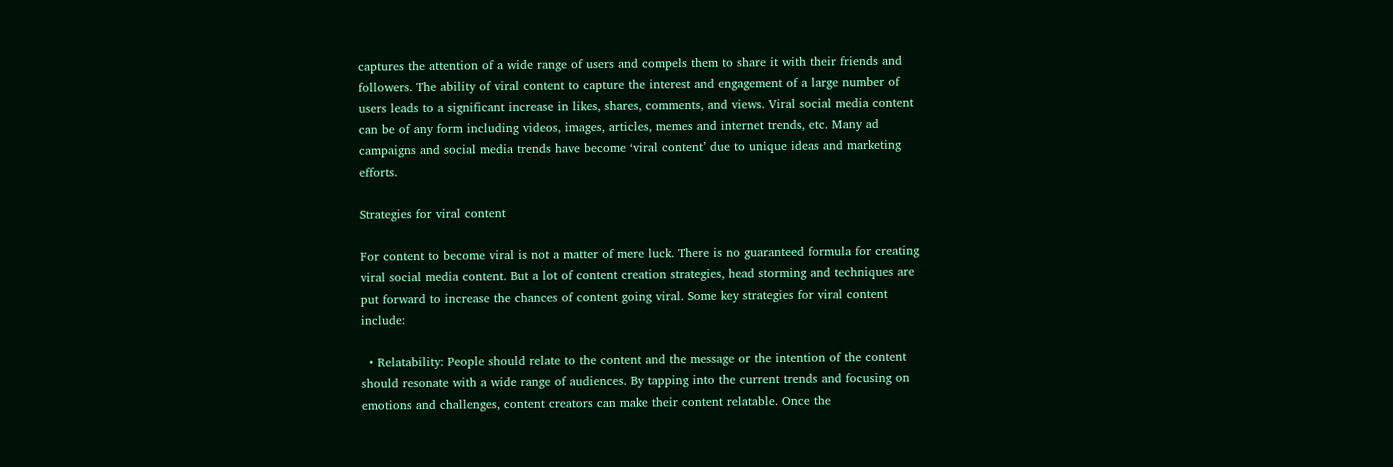captures the attention of a wide range of users and compels them to share it with their friends and followers. The ability of viral content to capture the interest and engagement of a large number of users leads to a significant increase in likes, shares, comments, and views. Viral social media content can be of any form including videos, images, articles, memes and internet trends, etc. Many ad campaigns and social media trends have become ‘viral content’ due to unique ideas and marketing efforts.

Strategies for viral content

For content to become viral is not a matter of mere luck. There is no guaranteed formula for creating viral social media content. But a lot of content creation strategies, head storming and techniques are put forward to increase the chances of content going viral. Some key strategies for viral content include:

  • Relatability: People should relate to the content and the message or the intention of the content should resonate with a wide range of audiences. By tapping into the current trends and focusing on emotions and challenges, content creators can make their content relatable. Once the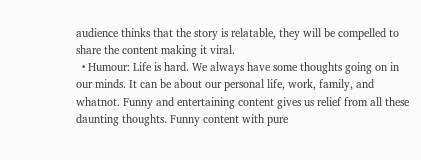audience thinks that the story is relatable, they will be compelled to share the content making it viral.
  • Humour: Life is hard. We always have some thoughts going on in our minds. It can be about our personal life, work, family, and whatnot. Funny and entertaining content gives us relief from all these daunting thoughts. Funny content with pure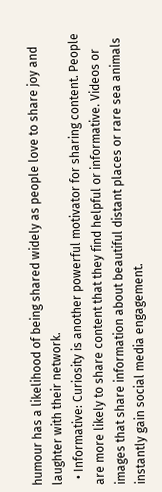humour has a likelihood of being shared widely as people love to share joy and laughter with their network.
  • Informative: Curiosity is another powerful motivator for sharing content. People are more likely to share content that they find helpful or informative. Videos or images that share information about beautiful distant places or rare sea animals instantly gain social media engagement.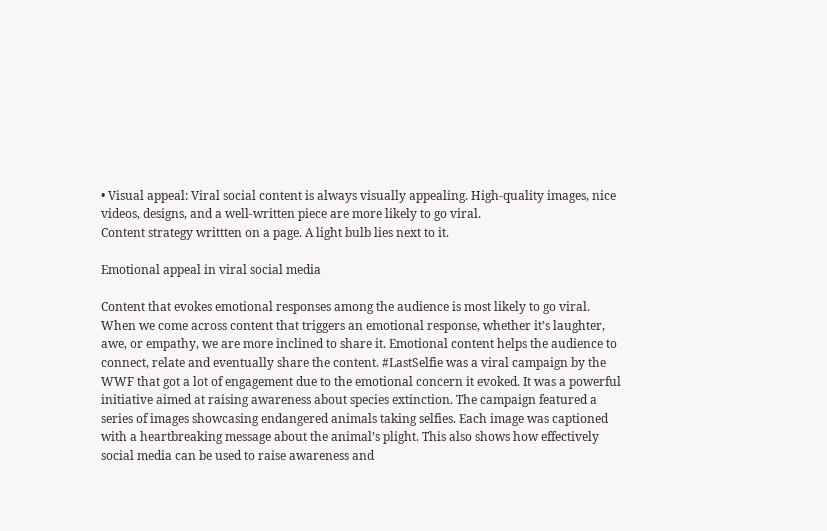• Visual appeal: Viral social content is always visually appealing. High-quality images, nice videos, designs, and a well-written piece are more likely to go viral.
Content strategy writtten on a page. A light bulb lies next to it.

Emotional appeal in viral social media

Content that evokes emotional responses among the audience is most likely to go viral. When we come across content that triggers an emotional response, whether it’s laughter, awe, or empathy, we are more inclined to share it. Emotional content helps the audience to connect, relate and eventually share the content. #LastSelfie was a viral campaign by the WWF that got a lot of engagement due to the emotional concern it evoked. It was a powerful initiative aimed at raising awareness about species extinction. The campaign featured a series of images showcasing endangered animals taking selfies. Each image was captioned with a heartbreaking message about the animal’s plight. This also shows how effectively social media can be used to raise awareness and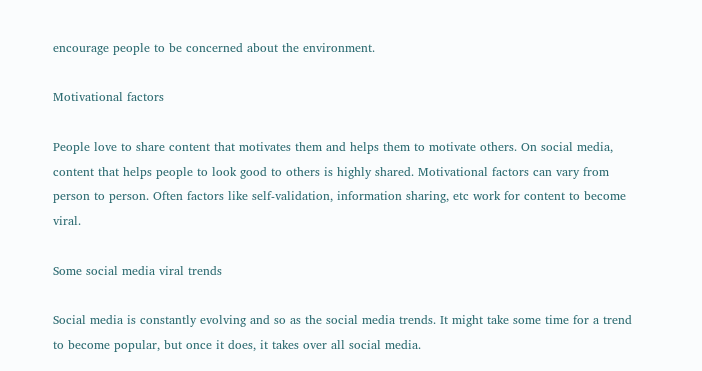encourage people to be concerned about the environment.

Motivational factors

People love to share content that motivates them and helps them to motivate others. On social media, content that helps people to look good to others is highly shared. Motivational factors can vary from person to person. Often factors like self-validation, information sharing, etc work for content to become viral.

Some social media viral trends

Social media is constantly evolving and so as the social media trends. It might take some time for a trend to become popular, but once it does, it takes over all social media.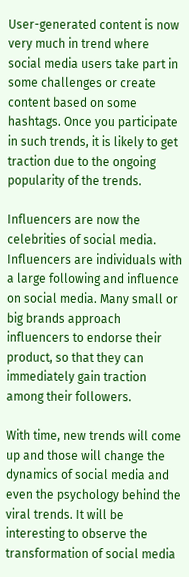User-generated content is now very much in trend where social media users take part in some challenges or create content based on some hashtags. Once you participate in such trends, it is likely to get traction due to the ongoing popularity of the trends.

Influencers are now the celebrities of social media. Influencers are individuals with a large following and influence on social media. Many small or big brands approach influencers to endorse their product, so that they can immediately gain traction among their followers.

With time, new trends will come up and those will change the dynamics of social media and even the psychology behind the viral trends. It will be interesting to observe the transformation of social media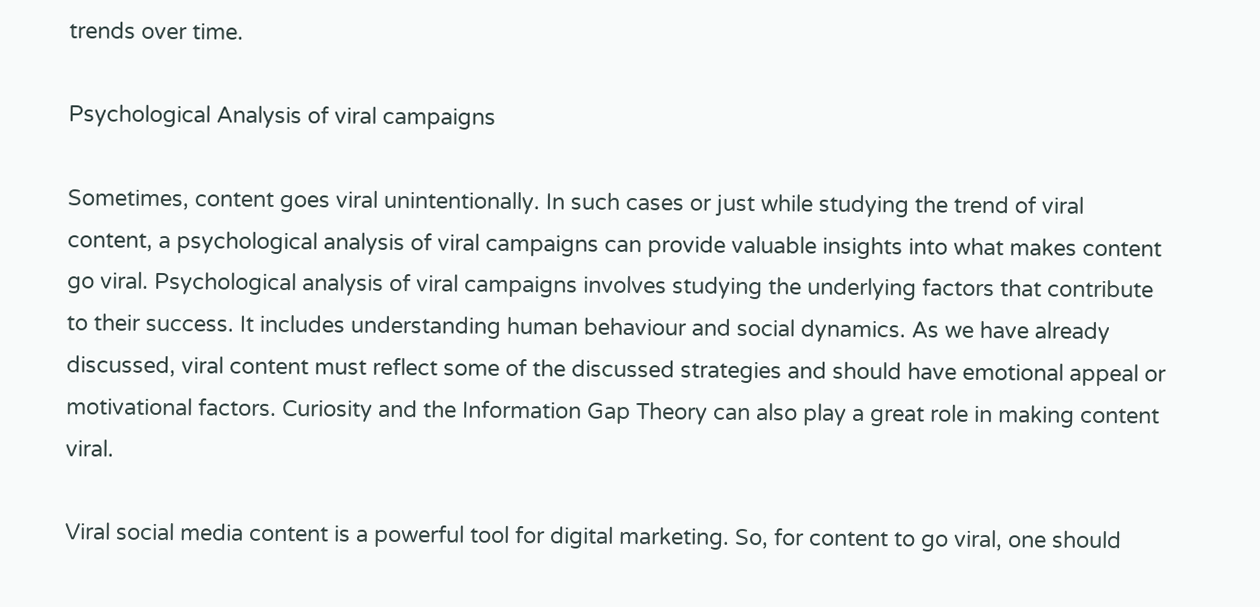trends over time.

Psychological Analysis of viral campaigns

Sometimes, content goes viral unintentionally. In such cases or just while studying the trend of viral content, a psychological analysis of viral campaigns can provide valuable insights into what makes content go viral. Psychological analysis of viral campaigns involves studying the underlying factors that contribute to their success. It includes understanding human behaviour and social dynamics. As we have already discussed, viral content must reflect some of the discussed strategies and should have emotional appeal or motivational factors. Curiosity and the Information Gap Theory can also play a great role in making content viral.

Viral social media content is a powerful tool for digital marketing. So, for content to go viral, one should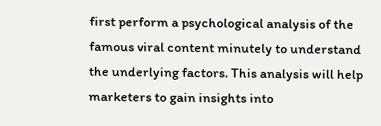first perform a psychological analysis of the famous viral content minutely to understand the underlying factors. This analysis will help marketers to gain insights into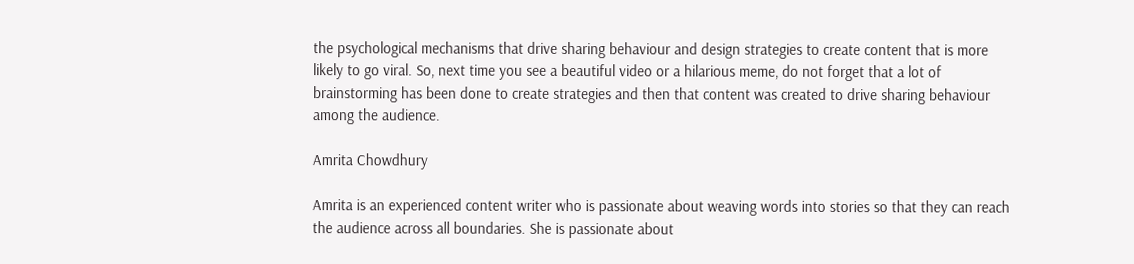the psychological mechanisms that drive sharing behaviour and design strategies to create content that is more likely to go viral. So, next time you see a beautiful video or a hilarious meme, do not forget that a lot of brainstorming has been done to create strategies and then that content was created to drive sharing behaviour among the audience.

Amrita Chowdhury

Amrita is an experienced content writer who is passionate about weaving words into stories so that they can reach the audience across all boundaries. She is passionate about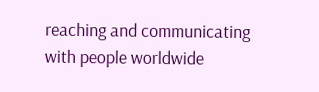reaching and communicating with people worldwide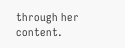through her content.